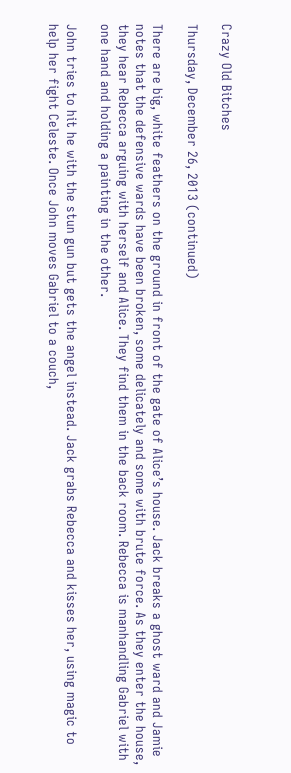Crazy Old Bitches

Thursday, December 26, 2013 (continued)

There are big, white feathers on the ground in front of the gate of Alice’s house. Jack breaks a ghost ward and Jamie notes that the defensive wards have been broken, some delicately and some with brute force. As they enter the house, they hear Rebecca arguing with herself and Alice. They find them in the back room. Rebecca is manhandling Gabriel with one hand and holding a painting in the other.

John tries to hit he with the stun gun but gets the angel instead. Jack grabs Rebecca and kisses her, using magic to help her fight Celeste. Once John moves Gabriel to a couch,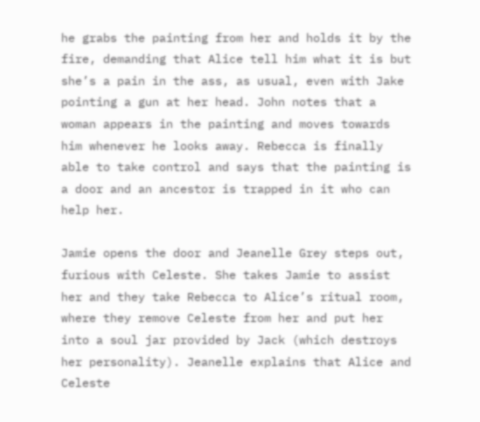he grabs the painting from her and holds it by the fire, demanding that Alice tell him what it is but she’s a pain in the ass, as usual, even with Jake pointing a gun at her head. John notes that a woman appears in the painting and moves towards him whenever he looks away. Rebecca is finally able to take control and says that the painting is a door and an ancestor is trapped in it who can help her.

Jamie opens the door and Jeanelle Grey steps out, furious with Celeste. She takes Jamie to assist her and they take Rebecca to Alice’s ritual room, where they remove Celeste from her and put her into a soul jar provided by Jack (which destroys her personality). Jeanelle explains that Alice and Celeste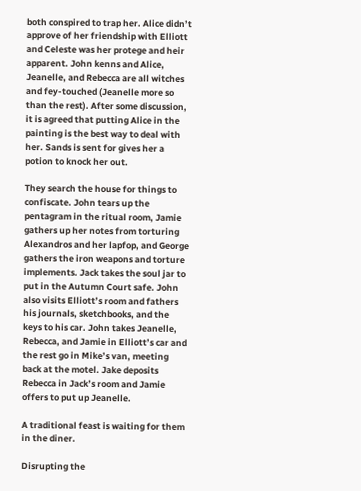both conspired to trap her. Alice didn’t approve of her friendship with Elliott and Celeste was her protege and heir apparent. John kenns and Alice, Jeanelle, and Rebecca are all witches and fey-touched (Jeanelle more so than the rest). After some discussion, it is agreed that putting Alice in the painting is the best way to deal with her. Sands is sent for gives her a potion to knock her out.

They search the house for things to confiscate. John tears up the pentagram in the ritual room, Jamie gathers up her notes from torturing Alexandros and her lapfop, and George gathers the iron weapons and torture implements. Jack takes the soul jar to put in the Autumn Court safe. John also visits Elliott’s room and fathers his journals, sketchbooks, and the keys to his car. John takes Jeanelle, Rebecca, and Jamie in Elliott’s car and the rest go in Mike’s van, meeting back at the motel. Jake deposits Rebecca in Jack’s room and Jamie offers to put up Jeanelle.

A traditional feast is waiting for them in the diner.

Disrupting the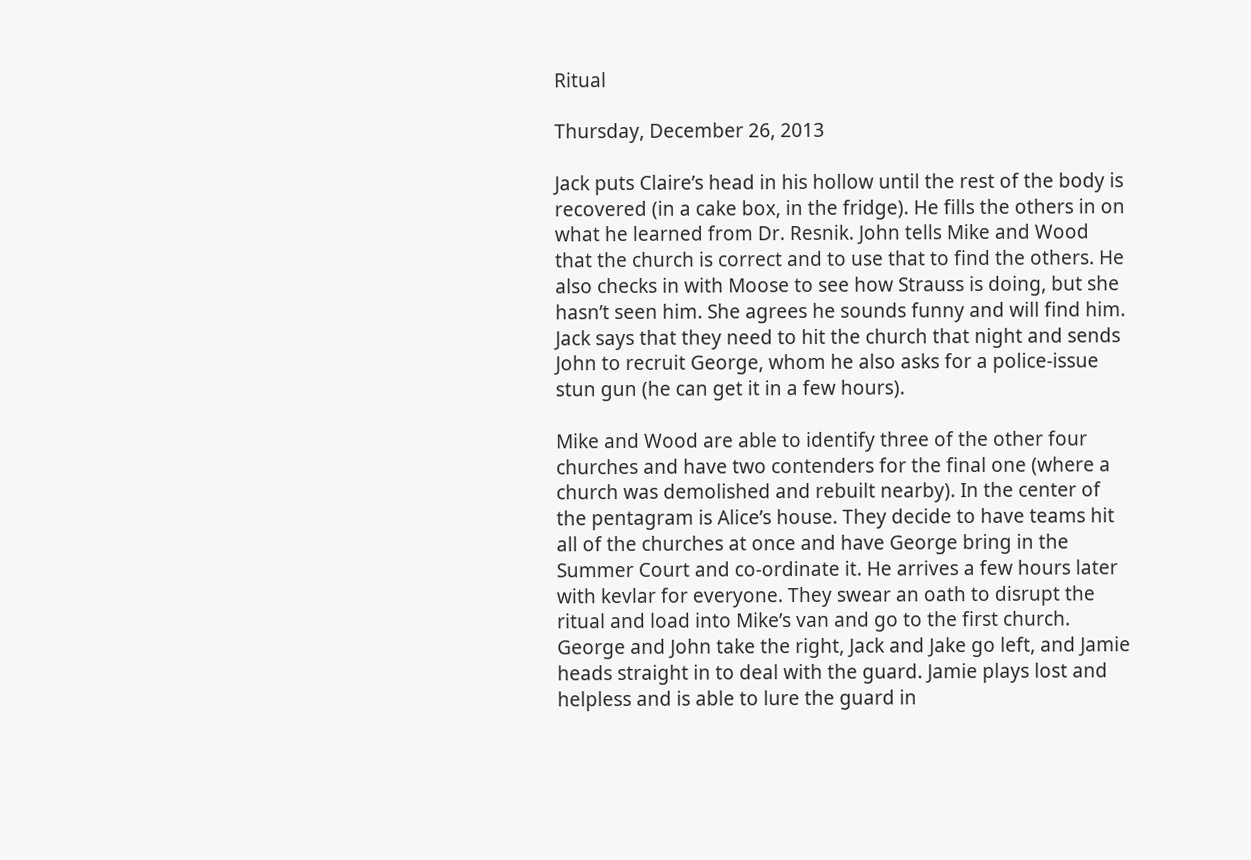Ritual

Thursday, December 26, 2013

Jack puts Claire’s head in his hollow until the rest of the body is recovered (in a cake box, in the fridge). He fills the others in on what he learned from Dr. Resnik. John tells Mike and Wood that the church is correct and to use that to find the others. He also checks in with Moose to see how Strauss is doing, but she hasn’t seen him. She agrees he sounds funny and will find him. Jack says that they need to hit the church that night and sends John to recruit George, whom he also asks for a police-issue stun gun (he can get it in a few hours).

Mike and Wood are able to identify three of the other four churches and have two contenders for the final one (where a church was demolished and rebuilt nearby). In the center of the pentagram is Alice’s house. They decide to have teams hit all of the churches at once and have George bring in the Summer Court and co-ordinate it. He arrives a few hours later with kevlar for everyone. They swear an oath to disrupt the ritual and load into Mike’s van and go to the first church. George and John take the right, Jack and Jake go left, and Jamie heads straight in to deal with the guard. Jamie plays lost and helpless and is able to lure the guard in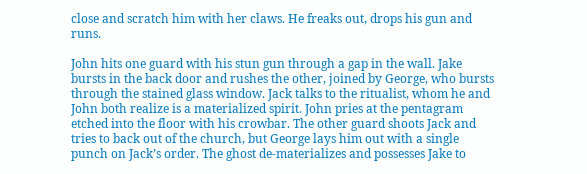close and scratch him with her claws. He freaks out, drops his gun and runs.

John hits one guard with his stun gun through a gap in the wall. Jake bursts in the back door and rushes the other, joined by George, who bursts through the stained glass window. Jack talks to the ritualist, whom he and John both realize is a materialized spirit. John pries at the pentagram etched into the floor with his crowbar. The other guard shoots Jack and tries to back out of the church, but George lays him out with a single punch on Jack’s order. The ghost de-materializes and possesses Jake to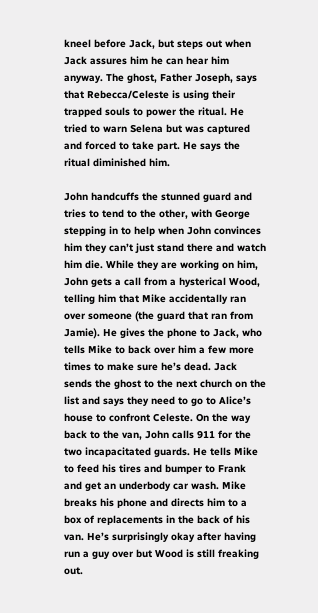kneel before Jack, but steps out when Jack assures him he can hear him anyway. The ghost, Father Joseph, says that Rebecca/Celeste is using their trapped souls to power the ritual. He tried to warn Selena but was captured and forced to take part. He says the ritual diminished him.

John handcuffs the stunned guard and tries to tend to the other, with George stepping in to help when John convinces him they can’t just stand there and watch him die. While they are working on him, John gets a call from a hysterical Wood, telling him that Mike accidentally ran over someone (the guard that ran from Jamie). He gives the phone to Jack, who tells Mike to back over him a few more times to make sure he’s dead. Jack sends the ghost to the next church on the list and says they need to go to Alice’s house to confront Celeste. On the way back to the van, John calls 911 for the two incapacitated guards. He tells Mike to feed his tires and bumper to Frank and get an underbody car wash. Mike breaks his phone and directs him to a box of replacements in the back of his van. He’s surprisingly okay after having run a guy over but Wood is still freaking out.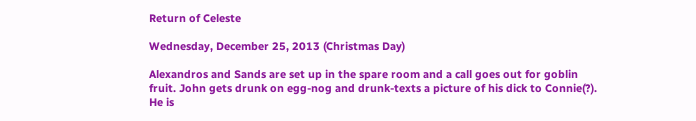Return of Celeste

Wednesday, December 25, 2013 (Christmas Day)

Alexandros and Sands are set up in the spare room and a call goes out for goblin fruit. John gets drunk on egg-nog and drunk-texts a picture of his dick to Connie(?). He is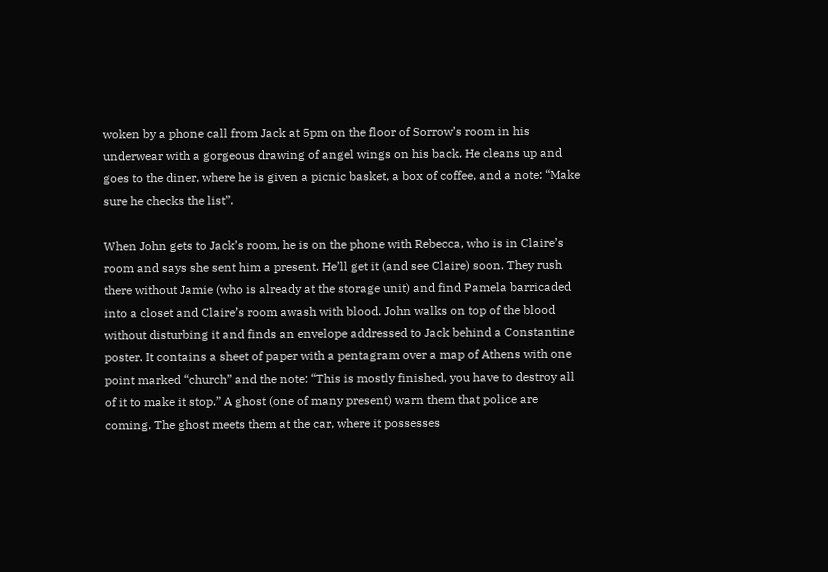woken by a phone call from Jack at 5pm on the floor of Sorrow’s room in his underwear with a gorgeous drawing of angel wings on his back. He cleans up and goes to the diner, where he is given a picnic basket, a box of coffee, and a note: “Make sure he checks the list”.

When John gets to Jack’s room, he is on the phone with Rebecca, who is in Claire’s room and says she sent him a present. He’ll get it (and see Claire) soon. They rush there without Jamie (who is already at the storage unit) and find Pamela barricaded into a closet and Claire’s room awash with blood. John walks on top of the blood without disturbing it and finds an envelope addressed to Jack behind a Constantine poster. It contains a sheet of paper with a pentagram over a map of Athens with one point marked “church” and the note: “This is mostly finished, you have to destroy all of it to make it stop.” A ghost (one of many present) warn them that police are coming. The ghost meets them at the car, where it possesses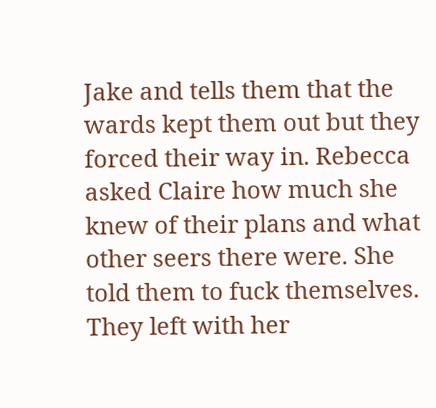Jake and tells them that the wards kept them out but they forced their way in. Rebecca asked Claire how much she knew of their plans and what other seers there were. She told them to fuck themselves. They left with her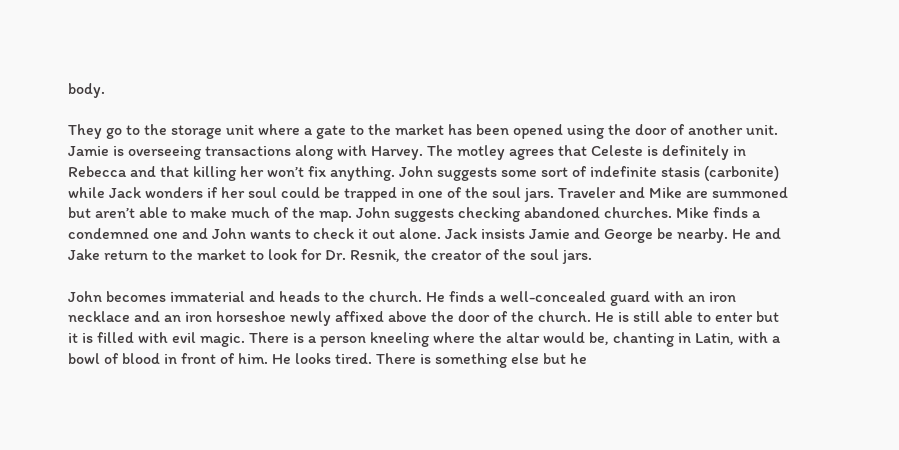body.

They go to the storage unit where a gate to the market has been opened using the door of another unit. Jamie is overseeing transactions along with Harvey. The motley agrees that Celeste is definitely in Rebecca and that killing her won’t fix anything. John suggests some sort of indefinite stasis (carbonite) while Jack wonders if her soul could be trapped in one of the soul jars. Traveler and Mike are summoned but aren’t able to make much of the map. John suggests checking abandoned churches. Mike finds a condemned one and John wants to check it out alone. Jack insists Jamie and George be nearby. He and Jake return to the market to look for Dr. Resnik, the creator of the soul jars.

John becomes immaterial and heads to the church. He finds a well-concealed guard with an iron necklace and an iron horseshoe newly affixed above the door of the church. He is still able to enter but it is filled with evil magic. There is a person kneeling where the altar would be, chanting in Latin, with a bowl of blood in front of him. He looks tired. There is something else but he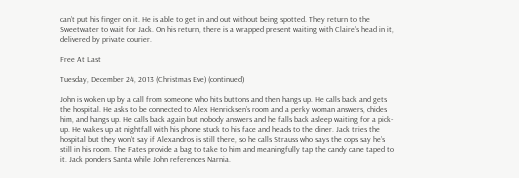can’t put his finger on it. He is able to get in and out without being spotted. They return to the Sweetwater to wait for Jack. On his return, there is a wrapped present waiting with Claire’s head in it, delivered by private courier.

Free At Last

Tuesday, December 24, 2013 (Christmas Eve) (continued)

John is woken up by a call from someone who hits buttons and then hangs up. He calls back and gets the hospital. He asks to be connected to Alex Henricksen’s room and a perky woman answers, chides him, and hangs up. He calls back again but nobody answers and he falls back asleep waiting for a pick-up. He wakes up at nightfall with his phone stuck to his face and heads to the diner. Jack tries the hospital but they won’t say if Alexandros is still there, so he calls Strauss who says the cops say he’s still in his room. The Fates provide a bag to take to him and meaningfully tap the candy cane taped to it. Jack ponders Santa while John references Narnia.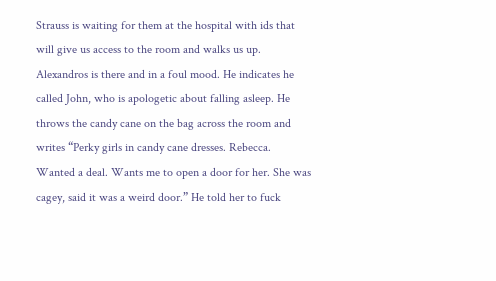Strauss is waiting for them at the hospital with ids that will give us access to the room and walks us up. Alexandros is there and in a foul mood. He indicates he called John, who is apologetic about falling asleep. He throws the candy cane on the bag across the room and writes “Perky girls in candy cane dresses. Rebecca. Wanted a deal. Wants me to open a door for her. She was cagey, said it was a weird door.” He told her to fuck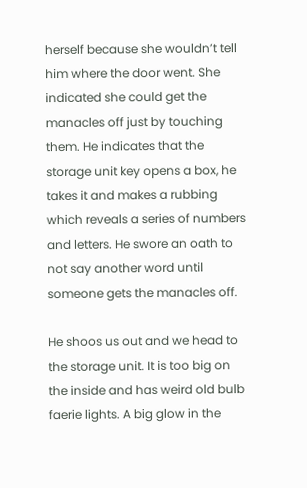herself because she wouldn’t tell him where the door went. She indicated she could get the manacles off just by touching them. He indicates that the storage unit key opens a box, he takes it and makes a rubbing which reveals a series of numbers and letters. He swore an oath to not say another word until someone gets the manacles off.

He shoos us out and we head to the storage unit. It is too big on the inside and has weird old bulb faerie lights. A big glow in the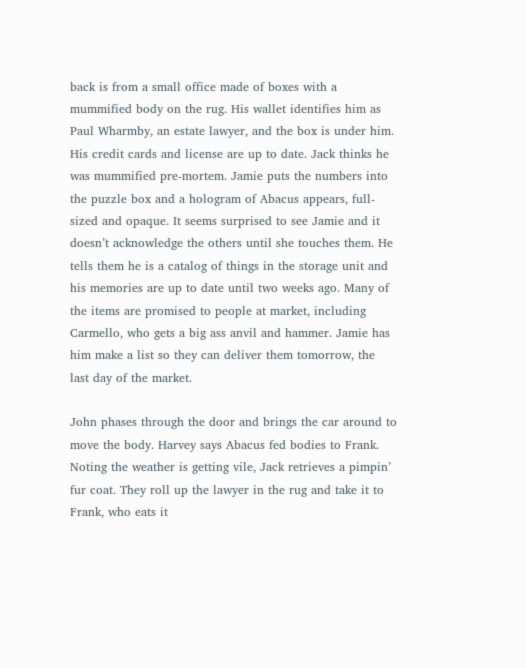back is from a small office made of boxes with a mummified body on the rug. His wallet identifies him as Paul Wharmby, an estate lawyer, and the box is under him. His credit cards and license are up to date. Jack thinks he was mummified pre-mortem. Jamie puts the numbers into the puzzle box and a hologram of Abacus appears, full-sized and opaque. It seems surprised to see Jamie and it doesn’t acknowledge the others until she touches them. He tells them he is a catalog of things in the storage unit and his memories are up to date until two weeks ago. Many of the items are promised to people at market, including Carmello, who gets a big ass anvil and hammer. Jamie has him make a list so they can deliver them tomorrow, the last day of the market.

John phases through the door and brings the car around to move the body. Harvey says Abacus fed bodies to Frank. Noting the weather is getting vile, Jack retrieves a pimpin’ fur coat. They roll up the lawyer in the rug and take it to Frank, who eats it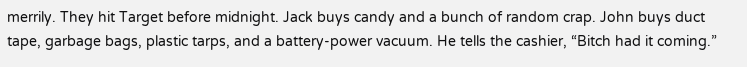merrily. They hit Target before midnight. Jack buys candy and a bunch of random crap. John buys duct tape, garbage bags, plastic tarps, and a battery-power vacuum. He tells the cashier, “Bitch had it coming.”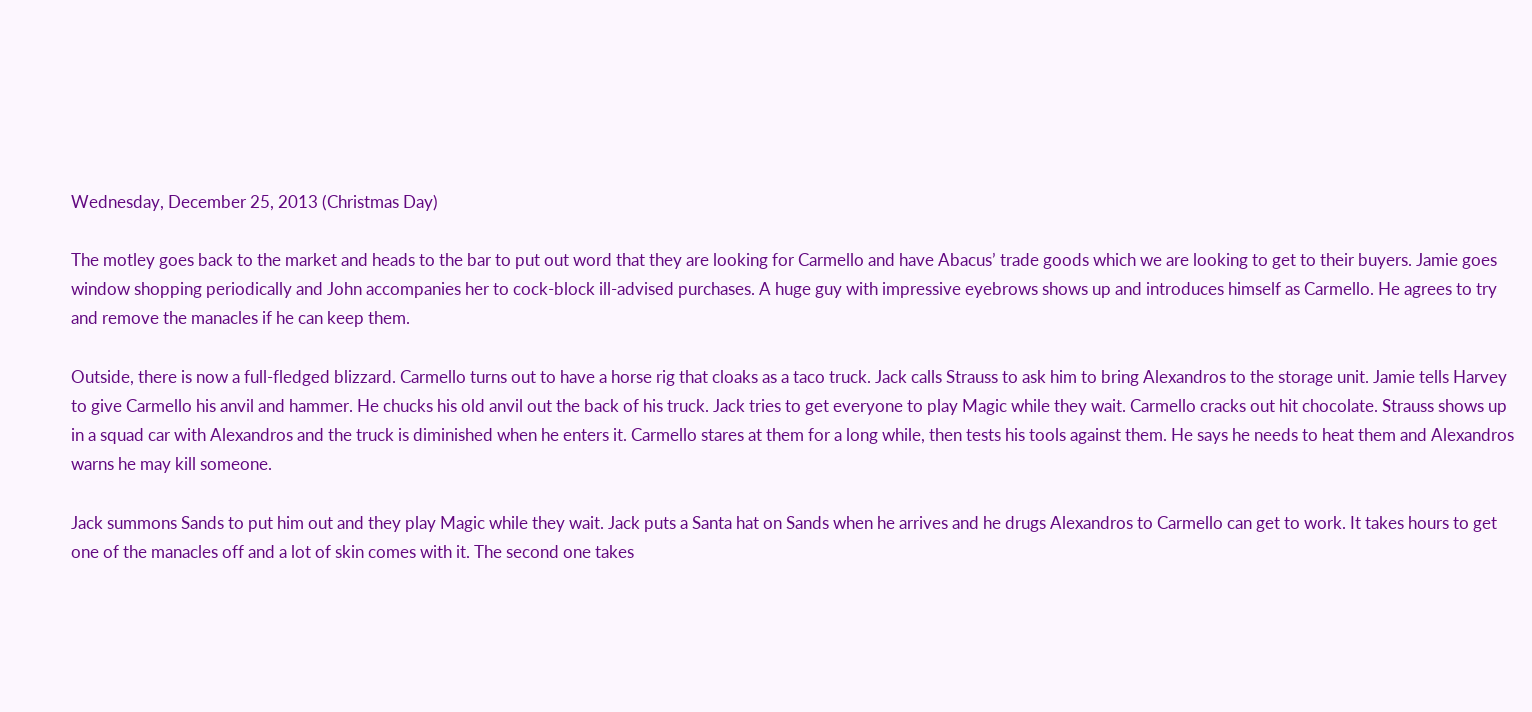Wednesday, December 25, 2013 (Christmas Day)

The motley goes back to the market and heads to the bar to put out word that they are looking for Carmello and have Abacus’ trade goods which we are looking to get to their buyers. Jamie goes window shopping periodically and John accompanies her to cock-block ill-advised purchases. A huge guy with impressive eyebrows shows up and introduces himself as Carmello. He agrees to try and remove the manacles if he can keep them.

Outside, there is now a full-fledged blizzard. Carmello turns out to have a horse rig that cloaks as a taco truck. Jack calls Strauss to ask him to bring Alexandros to the storage unit. Jamie tells Harvey to give Carmello his anvil and hammer. He chucks his old anvil out the back of his truck. Jack tries to get everyone to play Magic while they wait. Carmello cracks out hit chocolate. Strauss shows up in a squad car with Alexandros and the truck is diminished when he enters it. Carmello stares at them for a long while, then tests his tools against them. He says he needs to heat them and Alexandros warns he may kill someone.

Jack summons Sands to put him out and they play Magic while they wait. Jack puts a Santa hat on Sands when he arrives and he drugs Alexandros to Carmello can get to work. It takes hours to get one of the manacles off and a lot of skin comes with it. The second one takes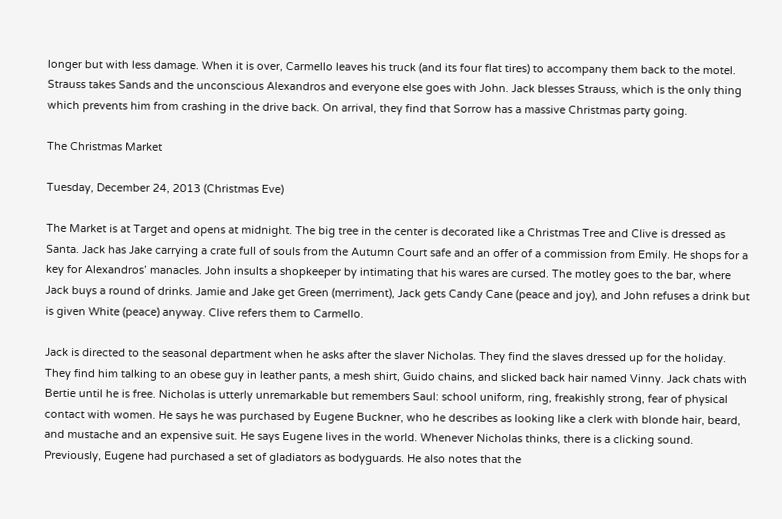longer but with less damage. When it is over, Carmello leaves his truck (and its four flat tires) to accompany them back to the motel. Strauss takes Sands and the unconscious Alexandros and everyone else goes with John. Jack blesses Strauss, which is the only thing which prevents him from crashing in the drive back. On arrival, they find that Sorrow has a massive Christmas party going.

The Christmas Market

Tuesday, December 24, 2013 (Christmas Eve)

The Market is at Target and opens at midnight. The big tree in the center is decorated like a Christmas Tree and Clive is dressed as Santa. Jack has Jake carrying a crate full of souls from the Autumn Court safe and an offer of a commission from Emily. He shops for a key for Alexandros’ manacles. John insults a shopkeeper by intimating that his wares are cursed. The motley goes to the bar, where Jack buys a round of drinks. Jamie and Jake get Green (merriment), Jack gets Candy Cane (peace and joy), and John refuses a drink but is given White (peace) anyway. Clive refers them to Carmello.

Jack is directed to the seasonal department when he asks after the slaver Nicholas. They find the slaves dressed up for the holiday. They find him talking to an obese guy in leather pants, a mesh shirt, Guido chains, and slicked back hair named Vinny. Jack chats with Bertie until he is free. Nicholas is utterly unremarkable but remembers Saul: school uniform, ring, freakishly strong, fear of physical contact with women. He says he was purchased by Eugene Buckner, who he describes as looking like a clerk with blonde hair, beard, and mustache and an expensive suit. He says Eugene lives in the world. Whenever Nicholas thinks, there is a clicking sound. Previously, Eugene had purchased a set of gladiators as bodyguards. He also notes that the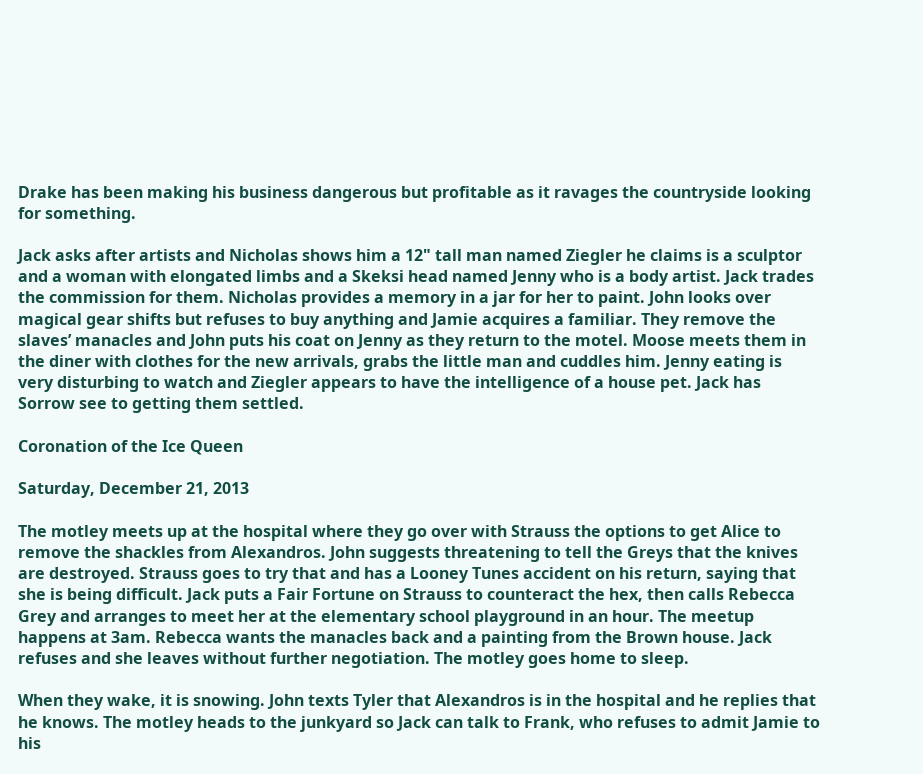Drake has been making his business dangerous but profitable as it ravages the countryside looking for something.

Jack asks after artists and Nicholas shows him a 12" tall man named Ziegler he claims is a sculptor and a woman with elongated limbs and a Skeksi head named Jenny who is a body artist. Jack trades the commission for them. Nicholas provides a memory in a jar for her to paint. John looks over magical gear shifts but refuses to buy anything and Jamie acquires a familiar. They remove the slaves’ manacles and John puts his coat on Jenny as they return to the motel. Moose meets them in the diner with clothes for the new arrivals, grabs the little man and cuddles him. Jenny eating is very disturbing to watch and Ziegler appears to have the intelligence of a house pet. Jack has Sorrow see to getting them settled.

Coronation of the Ice Queen

Saturday, December 21, 2013

The motley meets up at the hospital where they go over with Strauss the options to get Alice to remove the shackles from Alexandros. John suggests threatening to tell the Greys that the knives are destroyed. Strauss goes to try that and has a Looney Tunes accident on his return, saying that she is being difficult. Jack puts a Fair Fortune on Strauss to counteract the hex, then calls Rebecca Grey and arranges to meet her at the elementary school playground in an hour. The meetup happens at 3am. Rebecca wants the manacles back and a painting from the Brown house. Jack refuses and she leaves without further negotiation. The motley goes home to sleep.

When they wake, it is snowing. John texts Tyler that Alexandros is in the hospital and he replies that he knows. The motley heads to the junkyard so Jack can talk to Frank, who refuses to admit Jamie to his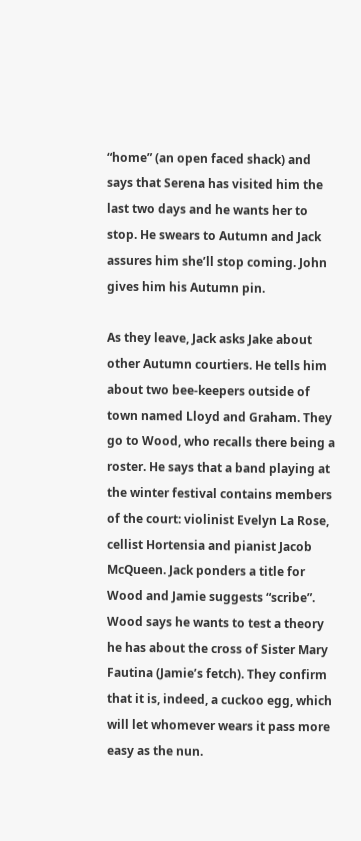“home” (an open faced shack) and says that Serena has visited him the last two days and he wants her to stop. He swears to Autumn and Jack assures him she’ll stop coming. John gives him his Autumn pin.

As they leave, Jack asks Jake about other Autumn courtiers. He tells him about two bee-keepers outside of town named Lloyd and Graham. They go to Wood, who recalls there being a roster. He says that a band playing at the winter festival contains members of the court: violinist Evelyn La Rose, cellist Hortensia and pianist Jacob McQueen. Jack ponders a title for Wood and Jamie suggests “scribe”. Wood says he wants to test a theory he has about the cross of Sister Mary Fautina (Jamie’s fetch). They confirm that it is, indeed, a cuckoo egg, which will let whomever wears it pass more easy as the nun.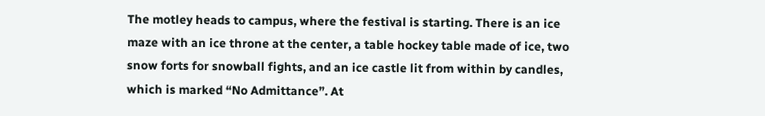The motley heads to campus, where the festival is starting. There is an ice maze with an ice throne at the center, a table hockey table made of ice, two snow forts for snowball fights, and an ice castle lit from within by candles, which is marked “No Admittance”. At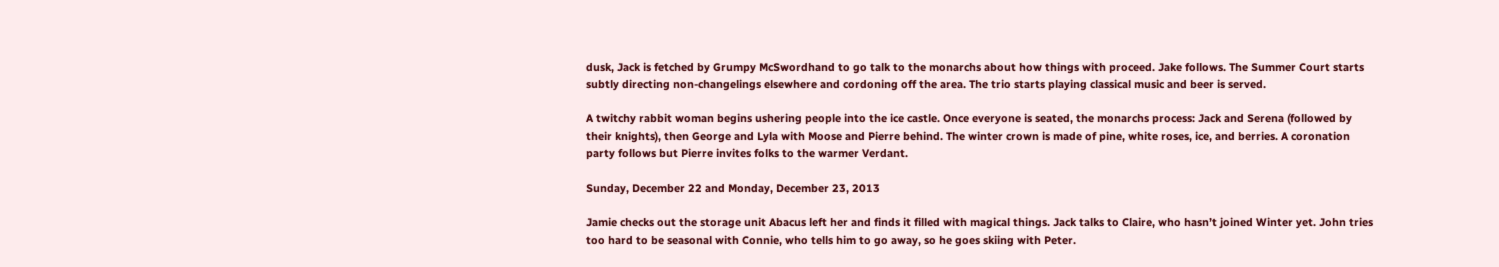dusk, Jack is fetched by Grumpy McSwordhand to go talk to the monarchs about how things with proceed. Jake follows. The Summer Court starts subtly directing non-changelings elsewhere and cordoning off the area. The trio starts playing classical music and beer is served.

A twitchy rabbit woman begins ushering people into the ice castle. Once everyone is seated, the monarchs process: Jack and Serena (followed by their knights), then George and Lyla with Moose and Pierre behind. The winter crown is made of pine, white roses, ice, and berries. A coronation party follows but Pierre invites folks to the warmer Verdant.

Sunday, December 22 and Monday, December 23, 2013

Jamie checks out the storage unit Abacus left her and finds it filled with magical things. Jack talks to Claire, who hasn’t joined Winter yet. John tries too hard to be seasonal with Connie, who tells him to go away, so he goes skiing with Peter.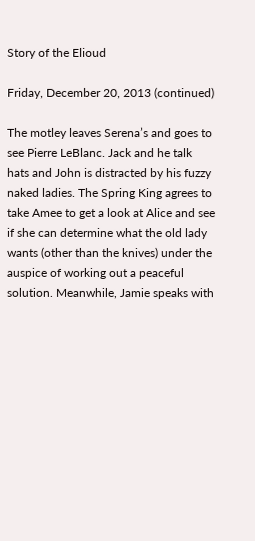Story of the Elioud

Friday, December 20, 2013 (continued)

The motley leaves Serena’s and goes to see Pierre LeBlanc. Jack and he talk hats and John is distracted by his fuzzy naked ladies. The Spring King agrees to take Amee to get a look at Alice and see if she can determine what the old lady wants (other than the knives) under the auspice of working out a peaceful solution. Meanwhile, Jamie speaks with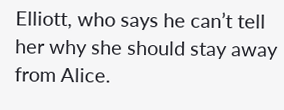Elliott, who says he can’t tell her why she should stay away from Alice.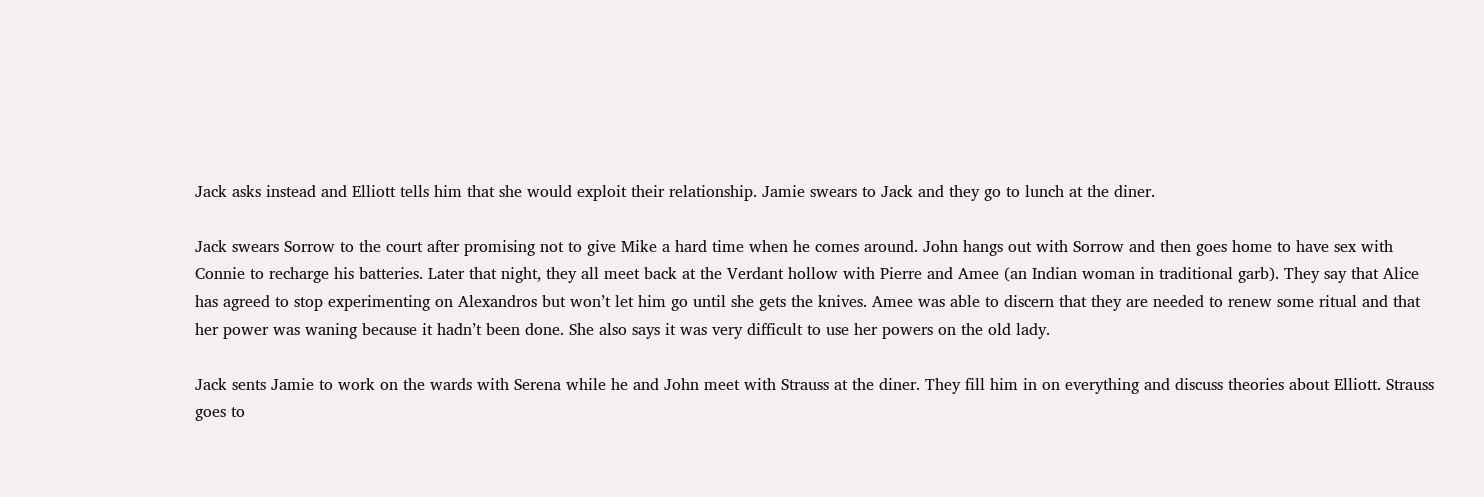Jack asks instead and Elliott tells him that she would exploit their relationship. Jamie swears to Jack and they go to lunch at the diner.

Jack swears Sorrow to the court after promising not to give Mike a hard time when he comes around. John hangs out with Sorrow and then goes home to have sex with Connie to recharge his batteries. Later that night, they all meet back at the Verdant hollow with Pierre and Amee (an Indian woman in traditional garb). They say that Alice has agreed to stop experimenting on Alexandros but won’t let him go until she gets the knives. Amee was able to discern that they are needed to renew some ritual and that her power was waning because it hadn’t been done. She also says it was very difficult to use her powers on the old lady.

Jack sents Jamie to work on the wards with Serena while he and John meet with Strauss at the diner. They fill him in on everything and discuss theories about Elliott. Strauss goes to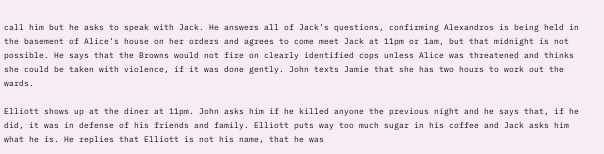call him but he asks to speak with Jack. He answers all of Jack’s questions, confirming Alexandros is being held in the basement of Alice’s house on her orders and agrees to come meet Jack at 11pm or 1am, but that midnight is not possible. He says that the Browns would not fire on clearly identified cops unless Alice was threatened and thinks she could be taken with violence, if it was done gently. John texts Jamie that she has two hours to work out the wards.

Elliott shows up at the diner at 11pm. John asks him if he killed anyone the previous night and he says that, if he did, it was in defense of his friends and family. Elliott puts way too much sugar in his coffee and Jack asks him what he is. He replies that Elliott is not his name, that he was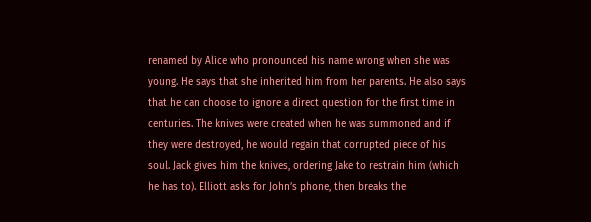renamed by Alice who pronounced his name wrong when she was young. He says that she inherited him from her parents. He also says that he can choose to ignore a direct question for the first time in centuries. The knives were created when he was summoned and if they were destroyed, he would regain that corrupted piece of his soul. Jack gives him the knives, ordering Jake to restrain him (which he has to). Elliott asks for John’s phone, then breaks the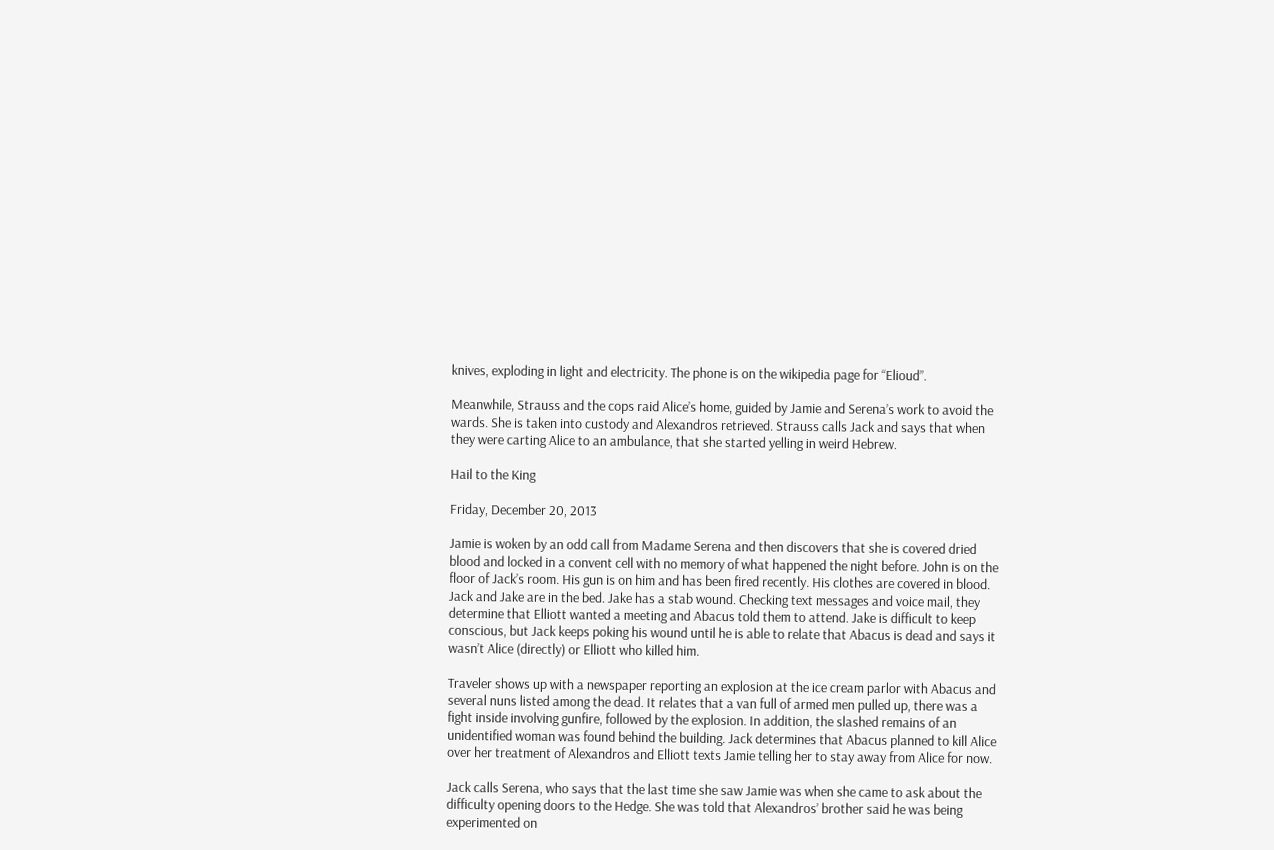knives, exploding in light and electricity. The phone is on the wikipedia page for “Elioud”.

Meanwhile, Strauss and the cops raid Alice’s home, guided by Jamie and Serena’s work to avoid the wards. She is taken into custody and Alexandros retrieved. Strauss calls Jack and says that when they were carting Alice to an ambulance, that she started yelling in weird Hebrew.

Hail to the King

Friday, December 20, 2013

Jamie is woken by an odd call from Madame Serena and then discovers that she is covered dried blood and locked in a convent cell with no memory of what happened the night before. John is on the floor of Jack’s room. His gun is on him and has been fired recently. His clothes are covered in blood. Jack and Jake are in the bed. Jake has a stab wound. Checking text messages and voice mail, they determine that Elliott wanted a meeting and Abacus told them to attend. Jake is difficult to keep conscious, but Jack keeps poking his wound until he is able to relate that Abacus is dead and says it wasn’t Alice (directly) or Elliott who killed him.

Traveler shows up with a newspaper reporting an explosion at the ice cream parlor with Abacus and several nuns listed among the dead. It relates that a van full of armed men pulled up, there was a fight inside involving gunfire, followed by the explosion. In addition, the slashed remains of an unidentified woman was found behind the building. Jack determines that Abacus planned to kill Alice over her treatment of Alexandros and Elliott texts Jamie telling her to stay away from Alice for now.

Jack calls Serena, who says that the last time she saw Jamie was when she came to ask about the difficulty opening doors to the Hedge. She was told that Alexandros’ brother said he was being experimented on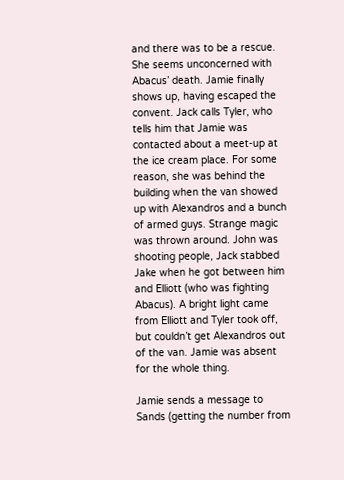and there was to be a rescue. She seems unconcerned with Abacus’ death. Jamie finally shows up, having escaped the convent. Jack calls Tyler, who tells him that Jamie was contacted about a meet-up at the ice cream place. For some reason, she was behind the building when the van showed up with Alexandros and a bunch of armed guys. Strange magic was thrown around. John was shooting people, Jack stabbed Jake when he got between him and Elliott (who was fighting Abacus). A bright light came from Elliott and Tyler took off, but couldn’t get Alexandros out of the van. Jamie was absent for the whole thing.

Jamie sends a message to Sands (getting the number from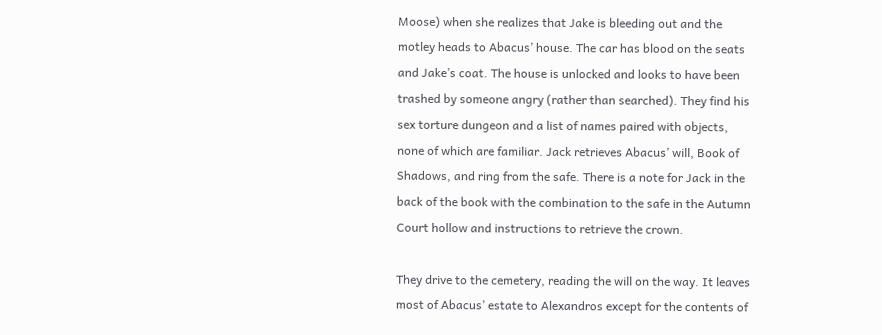Moose) when she realizes that Jake is bleeding out and the motley heads to Abacus’ house. The car has blood on the seats and Jake’s coat. The house is unlocked and looks to have been trashed by someone angry (rather than searched). They find his sex torture dungeon and a list of names paired with objects, none of which are familiar. Jack retrieves Abacus’ will, Book of Shadows, and ring from the safe. There is a note for Jack in the back of the book with the combination to the safe in the Autumn Court hollow and instructions to retrieve the crown.

They drive to the cemetery, reading the will on the way. It leaves most of Abacus’ estate to Alexandros except for the contents of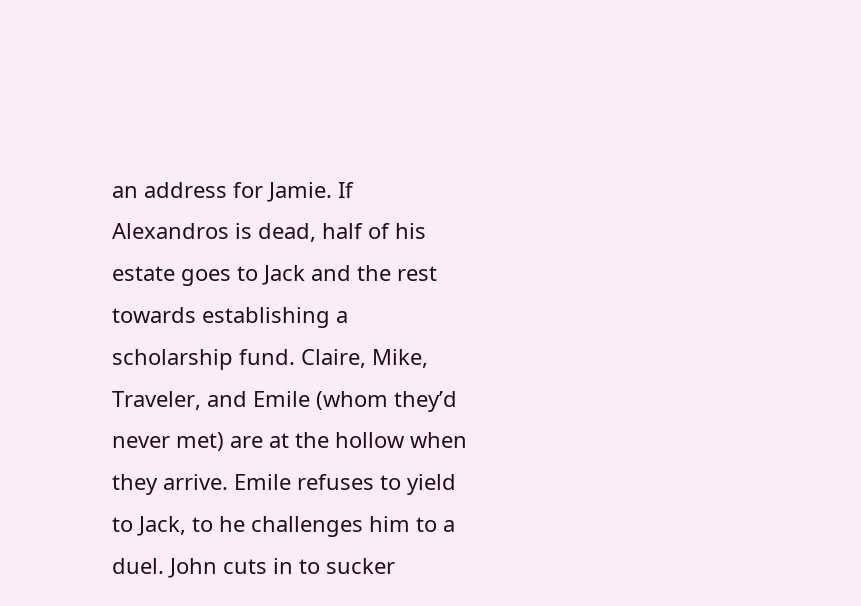an address for Jamie. If Alexandros is dead, half of his estate goes to Jack and the rest towards establishing a scholarship fund. Claire, Mike, Traveler, and Emile (whom they’d never met) are at the hollow when they arrive. Emile refuses to yield to Jack, to he challenges him to a duel. John cuts in to sucker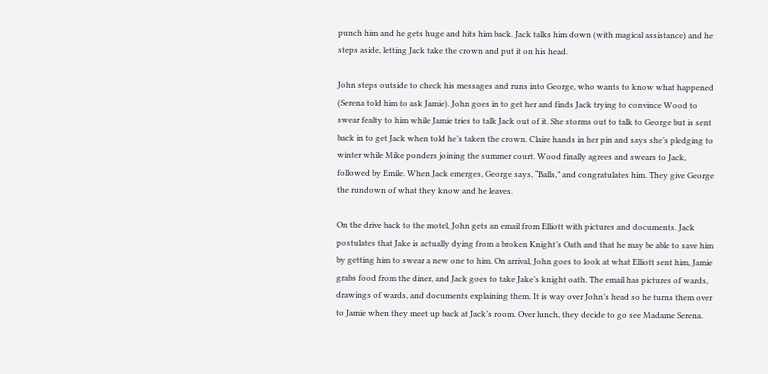punch him and he gets huge and hits him back. Jack talks him down (with magical assistance) and he steps aside, letting Jack take the crown and put it on his head.

John steps outside to check his messages and runs into George, who wants to know what happened (Serena told him to ask Jamie). John goes in to get her and finds Jack trying to convince Wood to swear fealty to him while Jamie tries to talk Jack out of it. She storms out to talk to George but is sent back in to get Jack when told he’s taken the crown. Claire hands in her pin and says she’s pledging to winter while Mike ponders joining the summer court. Wood finally agrees and swears to Jack, followed by Emile. When Jack emerges, George says, “Balls,” and congratulates him. They give George the rundown of what they know and he leaves.

On the drive back to the motel, John gets an email from Elliott with pictures and documents. Jack postulates that Jake is actually dying from a broken Knight’s Oath and that he may be able to save him by getting him to swear a new one to him. On arrival, John goes to look at what Elliott sent him, Jamie grabs food from the diner, and Jack goes to take Jake’s knight oath. The email has pictures of wards, drawings of wards, and documents explaining them. It is way over John’s head so he turns them over to Jamie when they meet up back at Jack’s room. Over lunch, they decide to go see Madame Serena.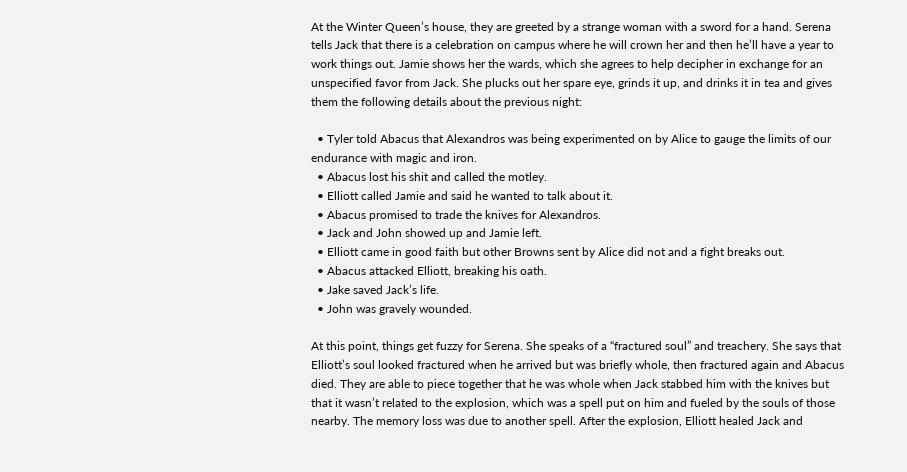At the Winter Queen’s house, they are greeted by a strange woman with a sword for a hand. Serena tells Jack that there is a celebration on campus where he will crown her and then he’ll have a year to work things out. Jamie shows her the wards, which she agrees to help decipher in exchange for an unspecified favor from Jack. She plucks out her spare eye, grinds it up, and drinks it in tea and gives them the following details about the previous night:

  • Tyler told Abacus that Alexandros was being experimented on by Alice to gauge the limits of our endurance with magic and iron.
  • Abacus lost his shit and called the motley.
  • Elliott called Jamie and said he wanted to talk about it.
  • Abacus promised to trade the knives for Alexandros.
  • Jack and John showed up and Jamie left.
  • Elliott came in good faith but other Browns sent by Alice did not and a fight breaks out.
  • Abacus attacked Elliott, breaking his oath.
  • Jake saved Jack’s life.
  • John was gravely wounded.

At this point, things get fuzzy for Serena. She speaks of a “fractured soul” and treachery. She says that Elliott’s soul looked fractured when he arrived but was briefly whole, then fractured again and Abacus died. They are able to piece together that he was whole when Jack stabbed him with the knives but that it wasn’t related to the explosion, which was a spell put on him and fueled by the souls of those nearby. The memory loss was due to another spell. After the explosion, Elliott healed Jack and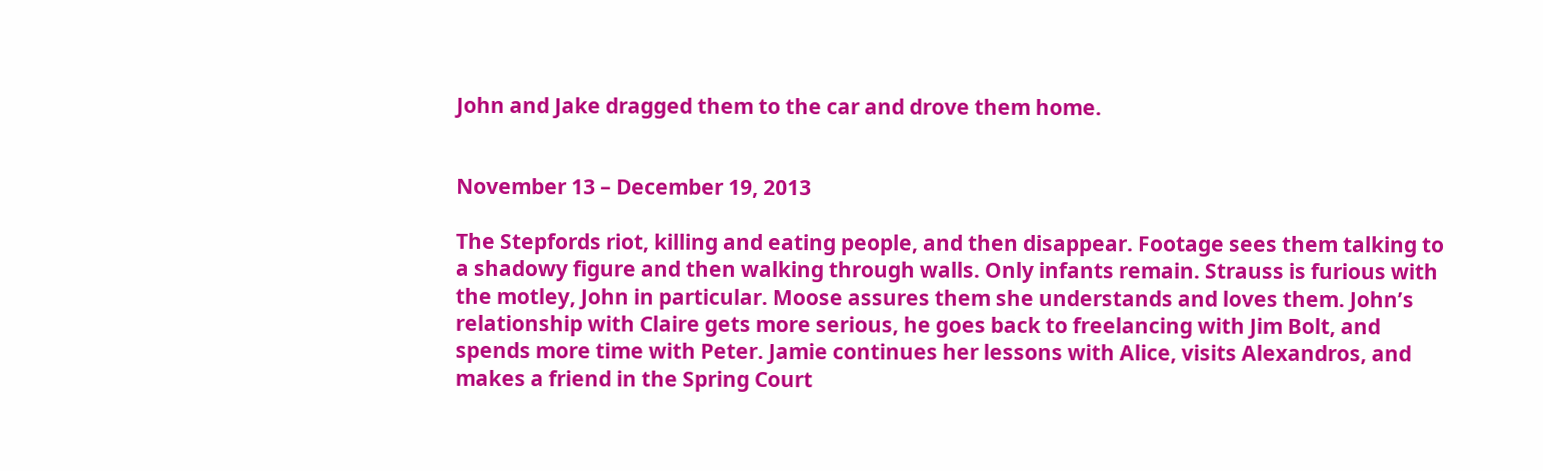John and Jake dragged them to the car and drove them home.


November 13 – December 19, 2013

The Stepfords riot, killing and eating people, and then disappear. Footage sees them talking to a shadowy figure and then walking through walls. Only infants remain. Strauss is furious with the motley, John in particular. Moose assures them she understands and loves them. John’s relationship with Claire gets more serious, he goes back to freelancing with Jim Bolt, and spends more time with Peter. Jamie continues her lessons with Alice, visits Alexandros, and makes a friend in the Spring Court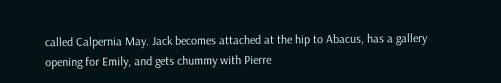called Calpernia May. Jack becomes attached at the hip to Abacus, has a gallery opening for Emily, and gets chummy with Pierre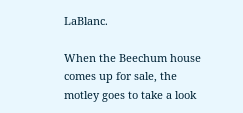LaBlanc.

When the Beechum house comes up for sale, the motley goes to take a look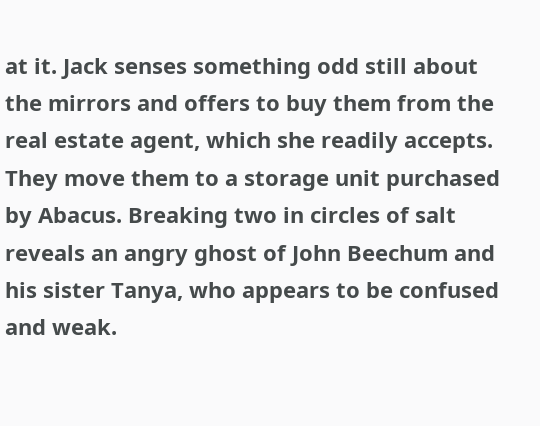at it. Jack senses something odd still about the mirrors and offers to buy them from the real estate agent, which she readily accepts. They move them to a storage unit purchased by Abacus. Breaking two in circles of salt reveals an angry ghost of John Beechum and his sister Tanya, who appears to be confused and weak.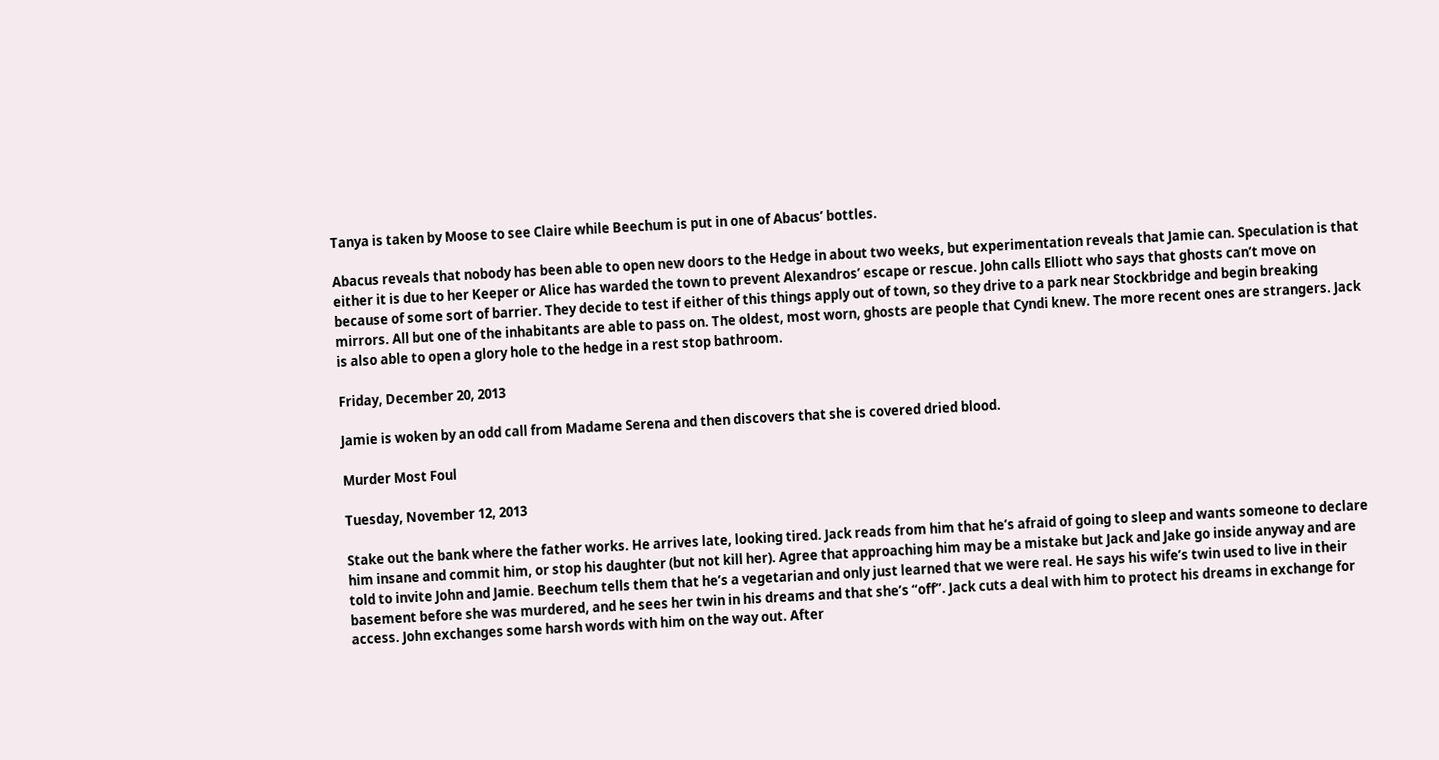Tanya is taken by Moose to see Claire while Beechum is put in one of Abacus’ bottles.

Abacus reveals that nobody has been able to open new doors to the Hedge in about two weeks, but experimentation reveals that Jamie can. Speculation is that either it is due to her Keeper or Alice has warded the town to prevent Alexandros’ escape or rescue. John calls Elliott who says that ghosts can’t move on because of some sort of barrier. They decide to test if either of this things apply out of town, so they drive to a park near Stockbridge and begin breaking mirrors. All but one of the inhabitants are able to pass on. The oldest, most worn, ghosts are people that Cyndi knew. The more recent ones are strangers. Jack is also able to open a glory hole to the hedge in a rest stop bathroom.

Friday, December 20, 2013

Jamie is woken by an odd call from Madame Serena and then discovers that she is covered dried blood.

Murder Most Foul

Tuesday, November 12, 2013

Stake out the bank where the father works. He arrives late, looking tired. Jack reads from him that he’s afraid of going to sleep and wants someone to declare him insane and commit him, or stop his daughter (but not kill her). Agree that approaching him may be a mistake but Jack and Jake go inside anyway and are told to invite John and Jamie. Beechum tells them that he’s a vegetarian and only just learned that we were real. He says his wife’s twin used to live in their basement before she was murdered, and he sees her twin in his dreams and that she’s “off”. Jack cuts a deal with him to protect his dreams in exchange for access. John exchanges some harsh words with him on the way out. After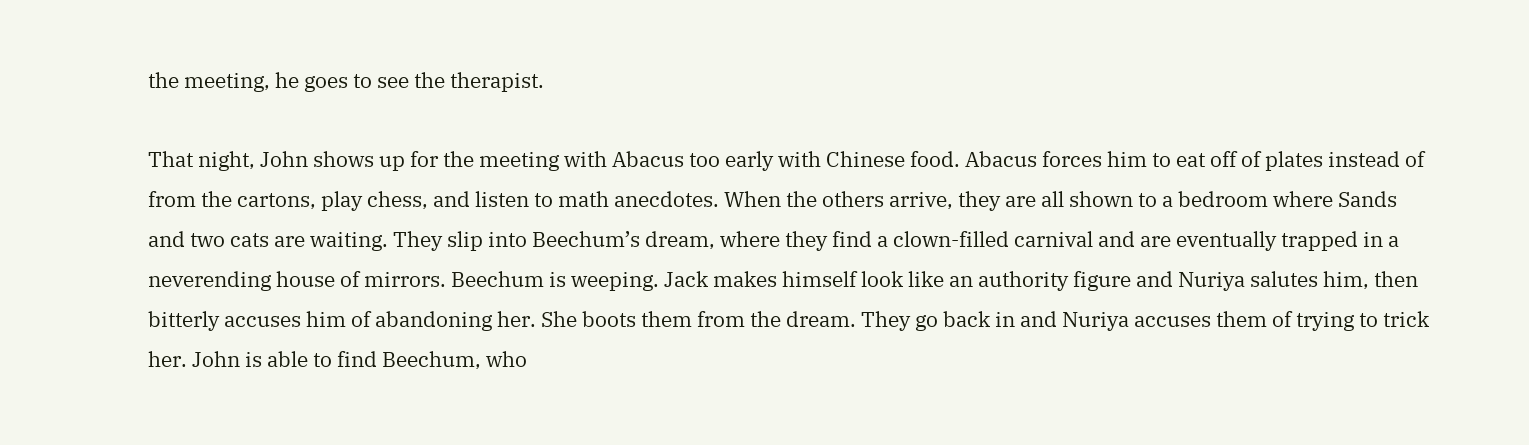the meeting, he goes to see the therapist.

That night, John shows up for the meeting with Abacus too early with Chinese food. Abacus forces him to eat off of plates instead of from the cartons, play chess, and listen to math anecdotes. When the others arrive, they are all shown to a bedroom where Sands and two cats are waiting. They slip into Beechum’s dream, where they find a clown-filled carnival and are eventually trapped in a neverending house of mirrors. Beechum is weeping. Jack makes himself look like an authority figure and Nuriya salutes him, then bitterly accuses him of abandoning her. She boots them from the dream. They go back in and Nuriya accuses them of trying to trick her. John is able to find Beechum, who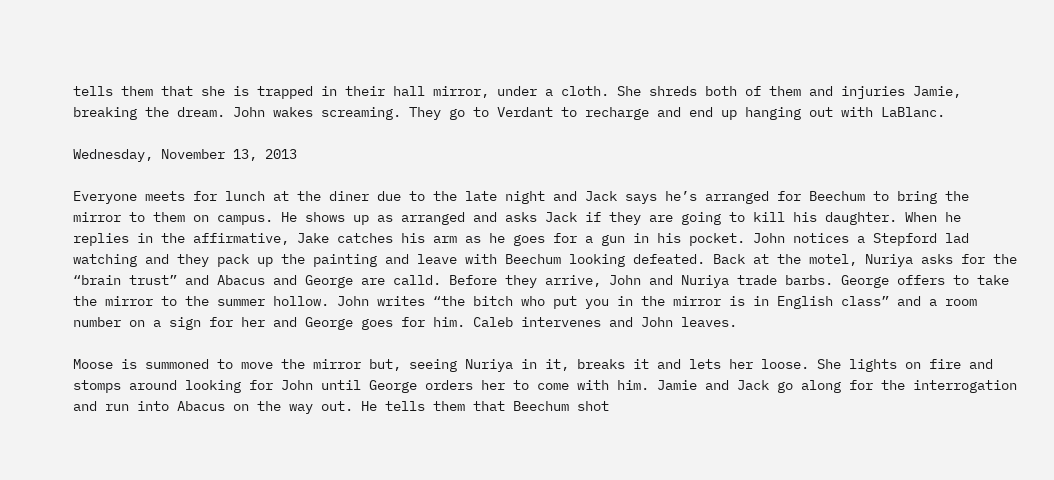tells them that she is trapped in their hall mirror, under a cloth. She shreds both of them and injuries Jamie, breaking the dream. John wakes screaming. They go to Verdant to recharge and end up hanging out with LaBlanc.

Wednesday, November 13, 2013

Everyone meets for lunch at the diner due to the late night and Jack says he’s arranged for Beechum to bring the mirror to them on campus. He shows up as arranged and asks Jack if they are going to kill his daughter. When he replies in the affirmative, Jake catches his arm as he goes for a gun in his pocket. John notices a Stepford lad watching and they pack up the painting and leave with Beechum looking defeated. Back at the motel, Nuriya asks for the “brain trust” and Abacus and George are calld. Before they arrive, John and Nuriya trade barbs. George offers to take the mirror to the summer hollow. John writes “the bitch who put you in the mirror is in English class” and a room number on a sign for her and George goes for him. Caleb intervenes and John leaves.

Moose is summoned to move the mirror but, seeing Nuriya in it, breaks it and lets her loose. She lights on fire and stomps around looking for John until George orders her to come with him. Jamie and Jack go along for the interrogation and run into Abacus on the way out. He tells them that Beechum shot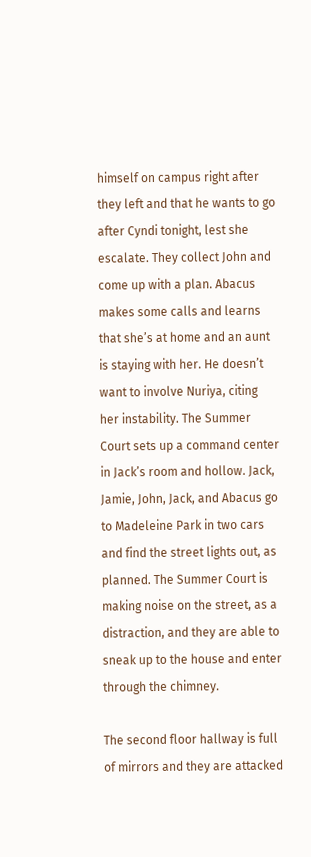himself on campus right after they left and that he wants to go after Cyndi tonight, lest she escalate. They collect John and come up with a plan. Abacus makes some calls and learns that she’s at home and an aunt is staying with her. He doesn’t want to involve Nuriya, citing her instability. The Summer Court sets up a command center in Jack’s room and hollow. Jack, Jamie, John, Jack, and Abacus go to Madeleine Park in two cars and find the street lights out, as planned. The Summer Court is making noise on the street, as a distraction, and they are able to sneak up to the house and enter through the chimney.

The second floor hallway is full of mirrors and they are attacked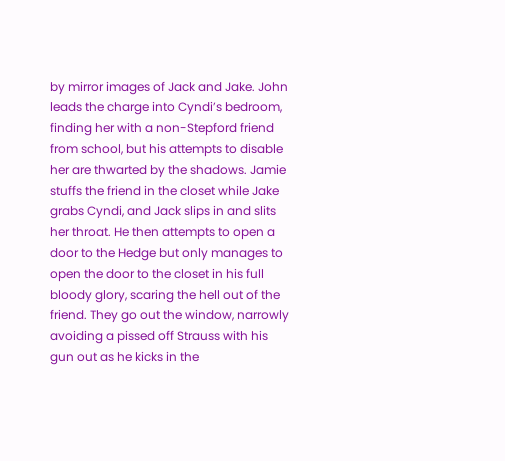by mirror images of Jack and Jake. John leads the charge into Cyndi’s bedroom, finding her with a non-Stepford friend from school, but his attempts to disable her are thwarted by the shadows. Jamie stuffs the friend in the closet while Jake grabs Cyndi, and Jack slips in and slits her throat. He then attempts to open a door to the Hedge but only manages to open the door to the closet in his full bloody glory, scaring the hell out of the friend. They go out the window, narrowly avoiding a pissed off Strauss with his gun out as he kicks in the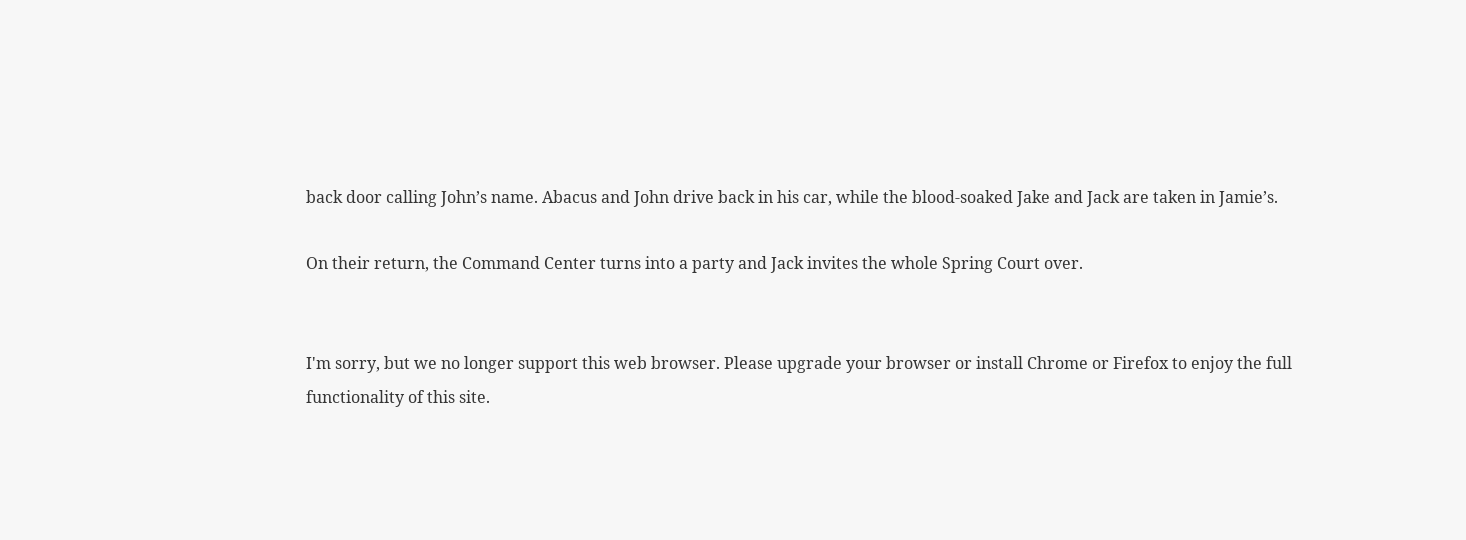back door calling John’s name. Abacus and John drive back in his car, while the blood-soaked Jake and Jack are taken in Jamie’s.

On their return, the Command Center turns into a party and Jack invites the whole Spring Court over.


I'm sorry, but we no longer support this web browser. Please upgrade your browser or install Chrome or Firefox to enjoy the full functionality of this site.